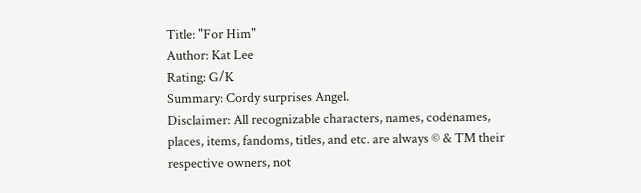Title: "For Him"
Author: Kat Lee
Rating: G/K
Summary: Cordy surprises Angel.
Disclaimer: All recognizable characters, names, codenames, places, items, fandoms, titles, and etc. are always © & TM their respective owners, not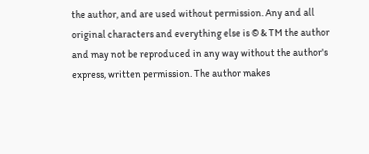the author, and are used without permission. Any and all original characters and everything else is © & TM the author and may not be reproduced in any way without the author's express, written permission. The author makes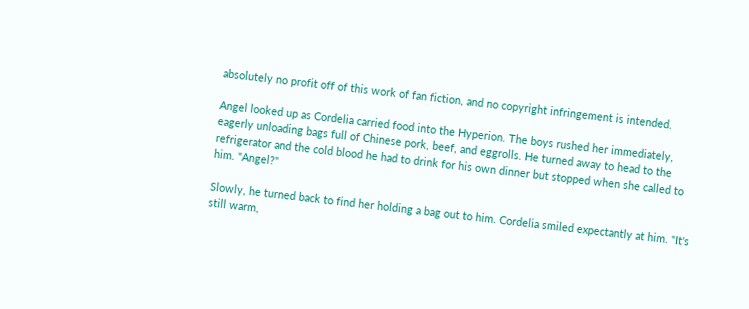absolutely no profit off of this work of fan fiction, and no copyright infringement is intended.

Angel looked up as Cordelia carried food into the Hyperion. The boys rushed her immediately, eagerly unloading bags full of Chinese pork, beef, and eggrolls. He turned away to head to the refrigerator and the cold blood he had to drink for his own dinner but stopped when she called to him. "Angel?"

Slowly, he turned back to find her holding a bag out to him. Cordelia smiled expectantly at him. "It's still warm,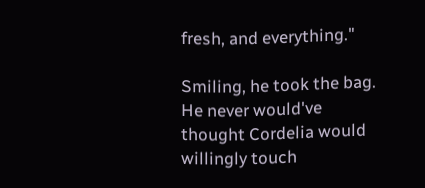fresh, and everything."

Smiling, he took the bag. He never would've thought Cordelia would willingly touch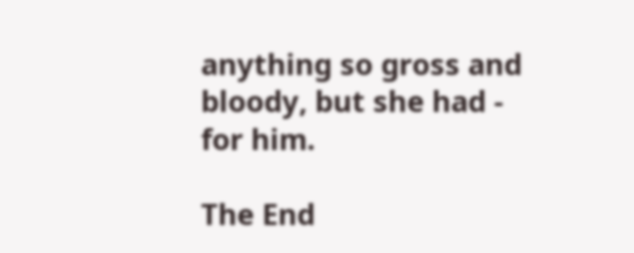anything so gross and bloody, but she had - for him.

The End